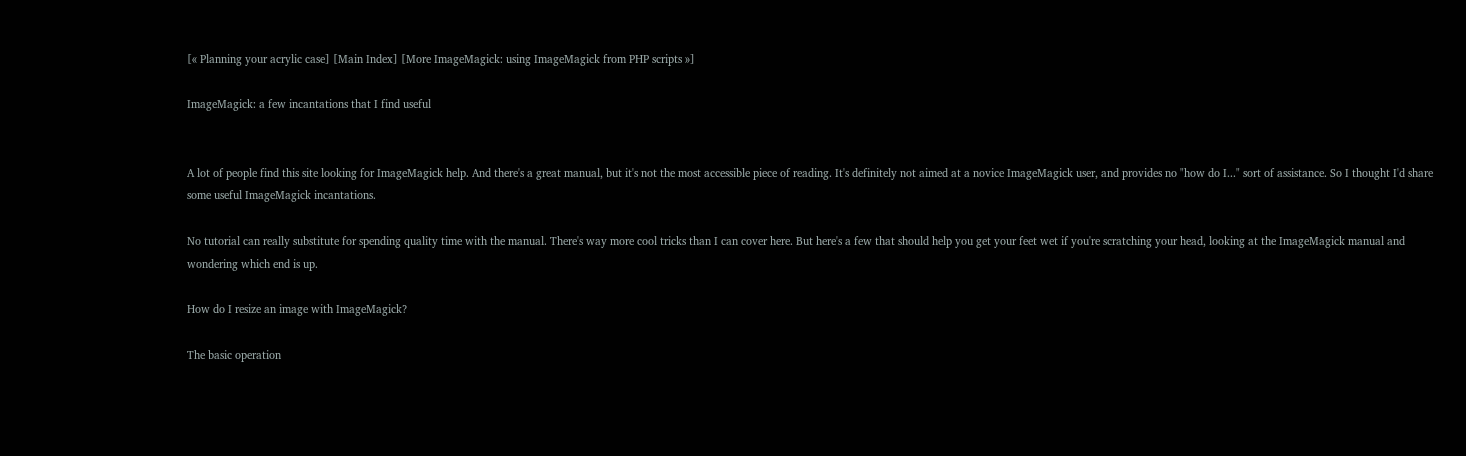[« Planning your acrylic case] [Main Index] [More ImageMagick: using ImageMagick from PHP scripts »]

ImageMagick: a few incantations that I find useful


A lot of people find this site looking for ImageMagick help. And there's a great manual, but it's not the most accessible piece of reading. It's definitely not aimed at a novice ImageMagick user, and provides no "how do I..." sort of assistance. So I thought I'd share some useful ImageMagick incantations.

No tutorial can really substitute for spending quality time with the manual. There's way more cool tricks than I can cover here. But here's a few that should help you get your feet wet if you're scratching your head, looking at the ImageMagick manual and wondering which end is up.

How do I resize an image with ImageMagick?

The basic operation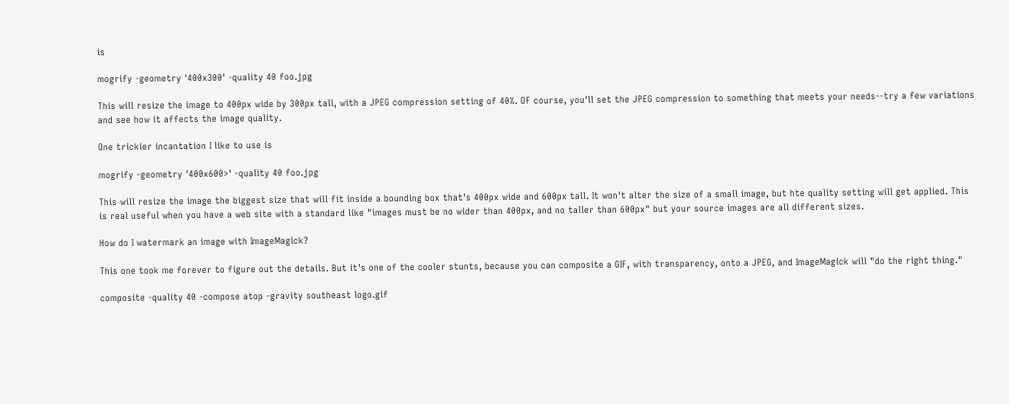is

mogrify -geometry '400x300' -quality 40 foo.jpg

This will resize the image to 400px wide by 300px tall, with a JPEG compression setting of 40%. OF course, you'll set the JPEG compression to something that meets your needs--try a few variations and see how it affects the image quality.

One trickier incantation I like to use is

mogrify -geometry '400x600>' -quality 40 foo.jpg

This will resize the image the biggest size that will fit inside a bounding box that's 400px wide and 600px tall. It won't alter the size of a small image, but hte quality setting will get applied. This is real useful when you have a web site with a standard like "images must be no wider than 400px, and no taller than 600px" but your source images are all different sizes.

How do I watermark an image with ImageMagick?

This one took me forever to figure out the details. But it's one of the cooler stunts, because you can composite a GIF, with transparency, onto a JPEG, and ImageMagick will "do the right thing."

composite -quality 40 -compose atop -gravity southeast logo.gif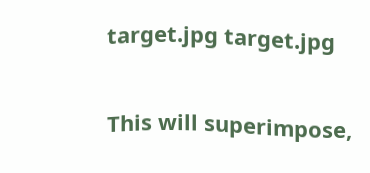target.jpg target.jpg

This will superimpose,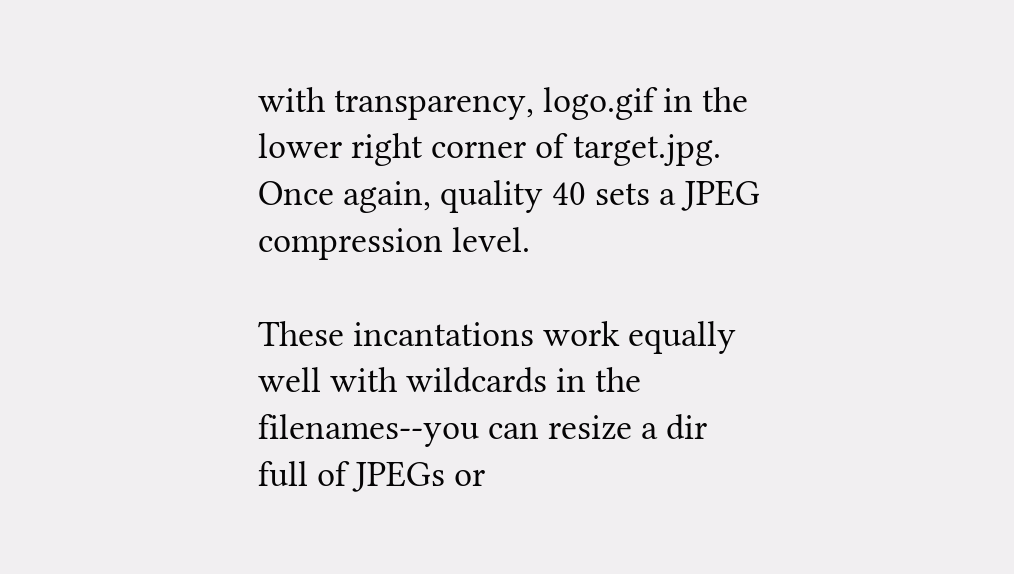with transparency, logo.gif in the lower right corner of target.jpg. Once again, quality 40 sets a JPEG compression level.

These incantations work equally well with wildcards in the filenames--you can resize a dir full of JPEGs or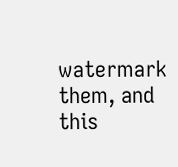watermark them, and this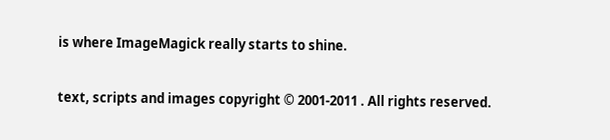is where ImageMagick really starts to shine.

text, scripts and images copyright © 2001-2011 . All rights reserved.